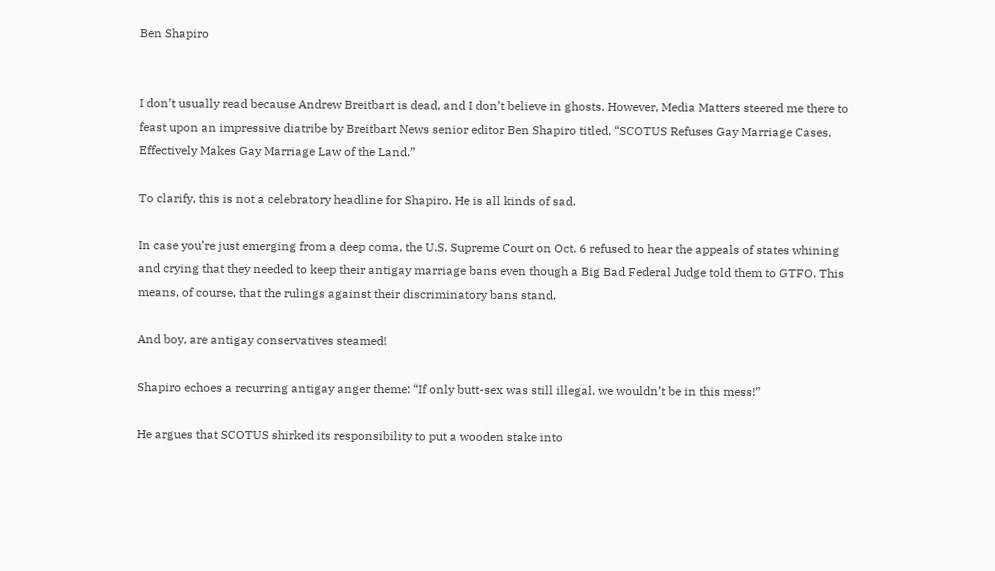Ben Shapiro


I don’t usually read because Andrew Breitbart is dead, and I don’t believe in ghosts. However, Media Matters steered me there to feast upon an impressive diatribe by Breitbart News senior editor Ben Shapiro titled, “SCOTUS Refuses Gay Marriage Cases, Effectively Makes Gay Marriage Law of the Land.”

To clarify, this is not a celebratory headline for Shapiro. He is all kinds of sad.

In case you’re just emerging from a deep coma, the U.S. Supreme Court on Oct. 6 refused to hear the appeals of states whining and crying that they needed to keep their antigay marriage bans even though a Big Bad Federal Judge told them to GTFO. This means, of course, that the rulings against their discriminatory bans stand.

And boy, are antigay conservatives steamed!

Shapiro echoes a recurring antigay anger theme: “If only butt-sex was still illegal, we wouldn’t be in this mess!”

He argues that SCOTUS shirked its responsibility to put a wooden stake into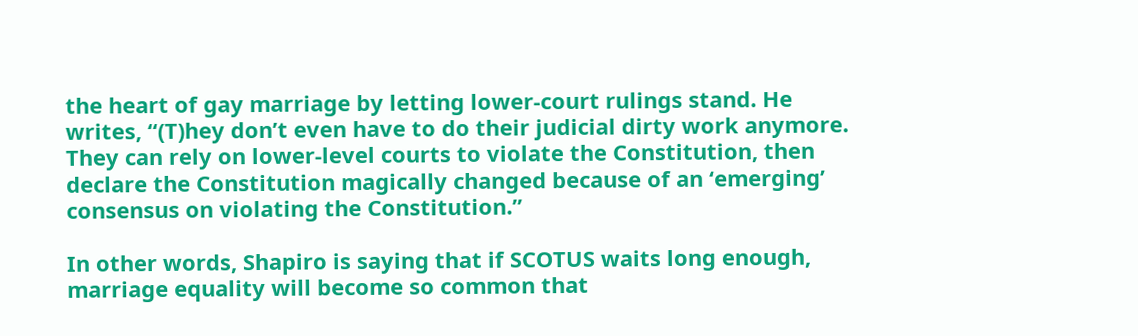the heart of gay marriage by letting lower-court rulings stand. He writes, “(T)hey don’t even have to do their judicial dirty work anymore. They can rely on lower-level courts to violate the Constitution, then declare the Constitution magically changed because of an ‘emerging’ consensus on violating the Constitution.”

In other words, Shapiro is saying that if SCOTUS waits long enough, marriage equality will become so common that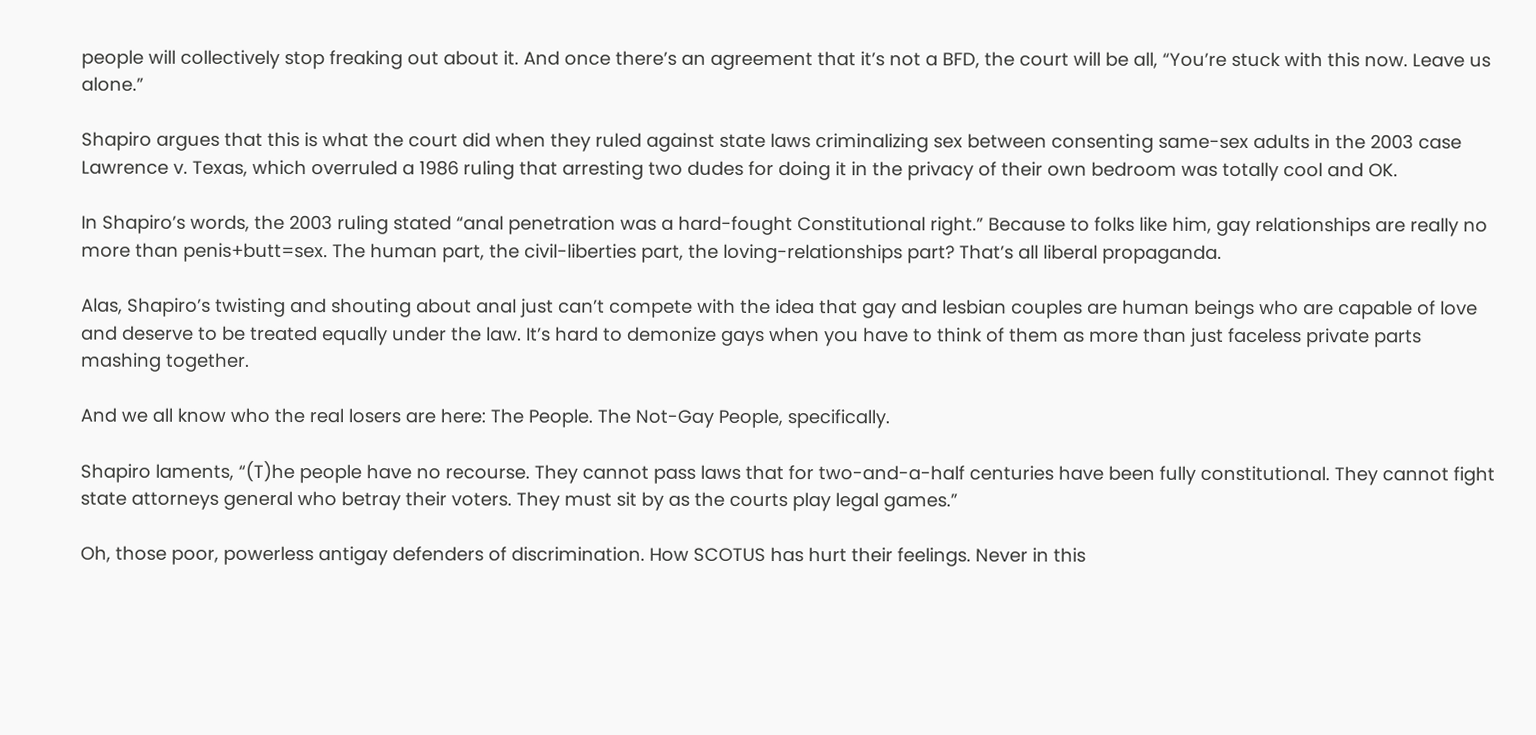people will collectively stop freaking out about it. And once there’s an agreement that it’s not a BFD, the court will be all, “You’re stuck with this now. Leave us alone.”

Shapiro argues that this is what the court did when they ruled against state laws criminalizing sex between consenting same-sex adults in the 2003 case Lawrence v. Texas, which overruled a 1986 ruling that arresting two dudes for doing it in the privacy of their own bedroom was totally cool and OK.

In Shapiro’s words, the 2003 ruling stated “anal penetration was a hard-fought Constitutional right.” Because to folks like him, gay relationships are really no more than penis+butt=sex. The human part, the civil-liberties part, the loving-relationships part? That’s all liberal propaganda.

Alas, Shapiro’s twisting and shouting about anal just can’t compete with the idea that gay and lesbian couples are human beings who are capable of love and deserve to be treated equally under the law. It’s hard to demonize gays when you have to think of them as more than just faceless private parts mashing together.

And we all know who the real losers are here: The People. The Not-Gay People, specifically.

Shapiro laments, “(T)he people have no recourse. They cannot pass laws that for two-and-a-half centuries have been fully constitutional. They cannot fight state attorneys general who betray their voters. They must sit by as the courts play legal games.”

Oh, those poor, powerless antigay defenders of discrimination. How SCOTUS has hurt their feelings. Never in this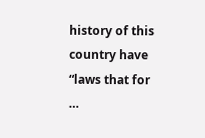history of this country have “laws that for …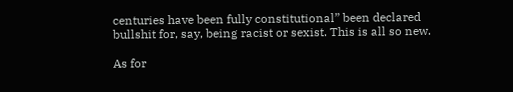centuries have been fully constitutional” been declared bullshit for, say, being racist or sexist. This is all so new.

As for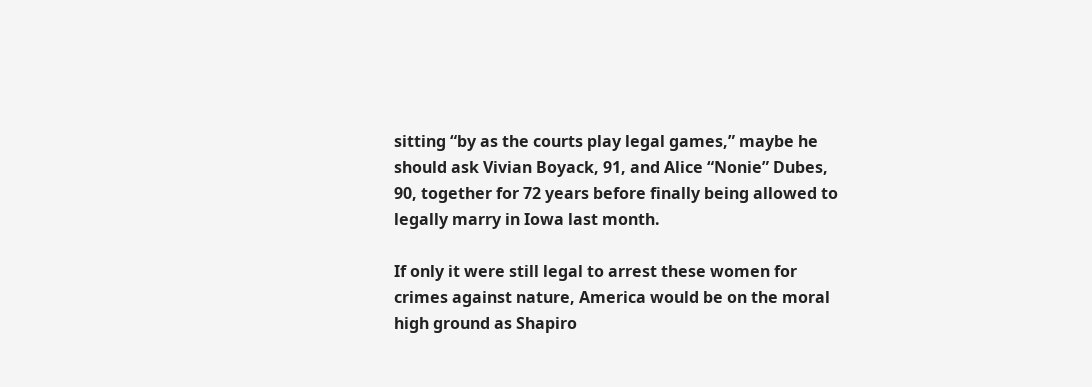sitting “by as the courts play legal games,” maybe he should ask Vivian Boyack, 91, and Alice “Nonie” Dubes, 90, together for 72 years before finally being allowed to legally marry in Iowa last month.

If only it were still legal to arrest these women for crimes against nature, America would be on the moral high ground as Shapiro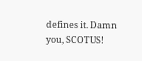defines it. Damn you, SCOTUS!